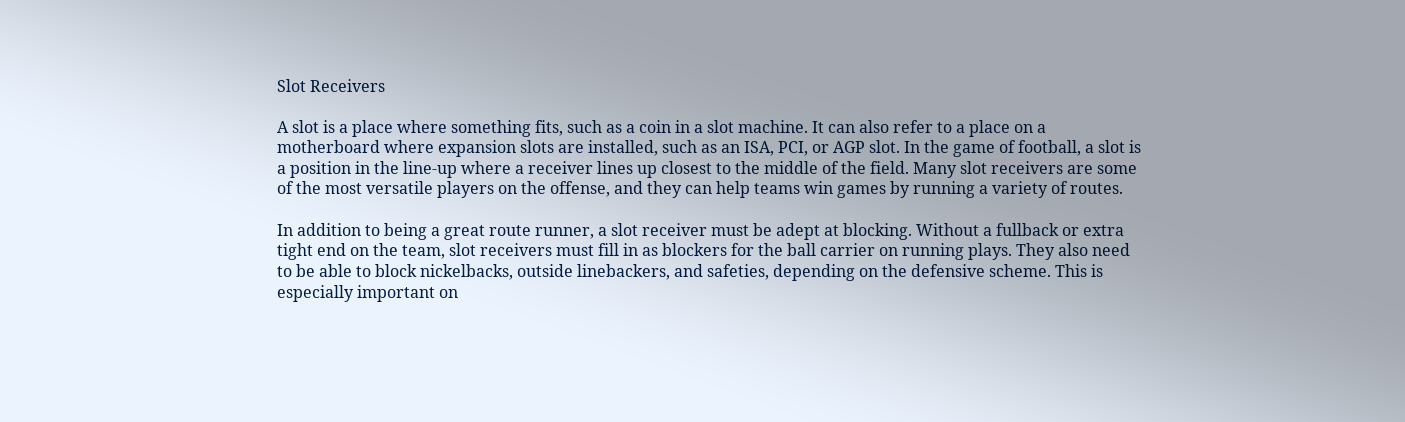Slot Receivers

A slot is a place where something fits, such as a coin in a slot machine. It can also refer to a place on a motherboard where expansion slots are installed, such as an ISA, PCI, or AGP slot. In the game of football, a slot is a position in the line-up where a receiver lines up closest to the middle of the field. Many slot receivers are some of the most versatile players on the offense, and they can help teams win games by running a variety of routes.

In addition to being a great route runner, a slot receiver must be adept at blocking. Without a fullback or extra tight end on the team, slot receivers must fill in as blockers for the ball carrier on running plays. They also need to be able to block nickelbacks, outside linebackers, and safeties, depending on the defensive scheme. This is especially important on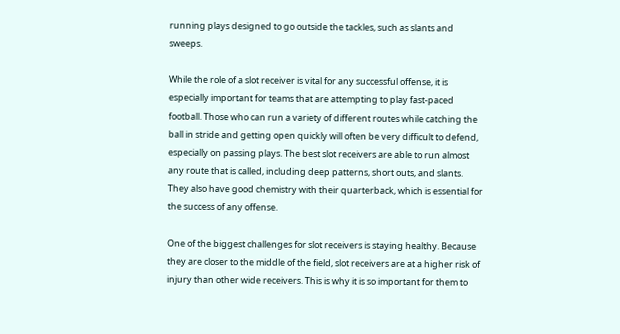running plays designed to go outside the tackles, such as slants and sweeps.

While the role of a slot receiver is vital for any successful offense, it is especially important for teams that are attempting to play fast-paced football. Those who can run a variety of different routes while catching the ball in stride and getting open quickly will often be very difficult to defend, especially on passing plays. The best slot receivers are able to run almost any route that is called, including deep patterns, short outs, and slants. They also have good chemistry with their quarterback, which is essential for the success of any offense.

One of the biggest challenges for slot receivers is staying healthy. Because they are closer to the middle of the field, slot receivers are at a higher risk of injury than other wide receivers. This is why it is so important for them to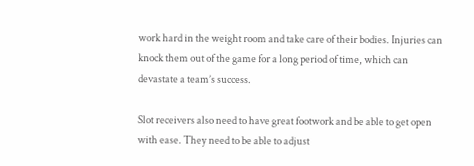work hard in the weight room and take care of their bodies. Injuries can knock them out of the game for a long period of time, which can devastate a team’s success.

Slot receivers also need to have great footwork and be able to get open with ease. They need to be able to adjust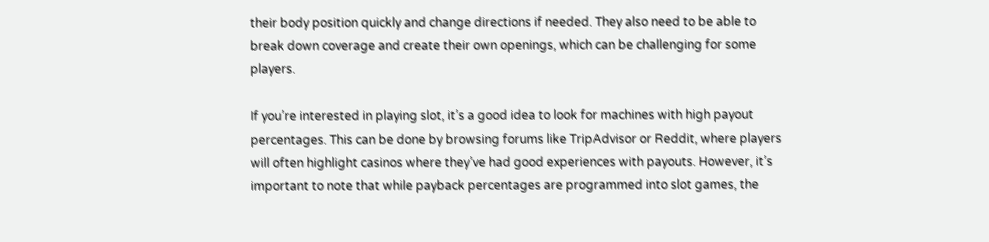their body position quickly and change directions if needed. They also need to be able to break down coverage and create their own openings, which can be challenging for some players.

If you’re interested in playing slot, it’s a good idea to look for machines with high payout percentages. This can be done by browsing forums like TripAdvisor or Reddit, where players will often highlight casinos where they’ve had good experiences with payouts. However, it’s important to note that while payback percentages are programmed into slot games, the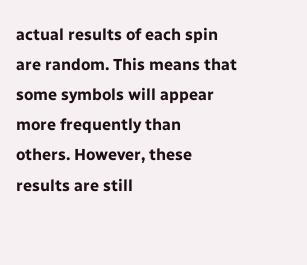actual results of each spin are random. This means that some symbols will appear more frequently than others. However, these results are still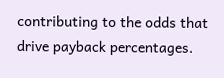contributing to the odds that drive payback percentages.